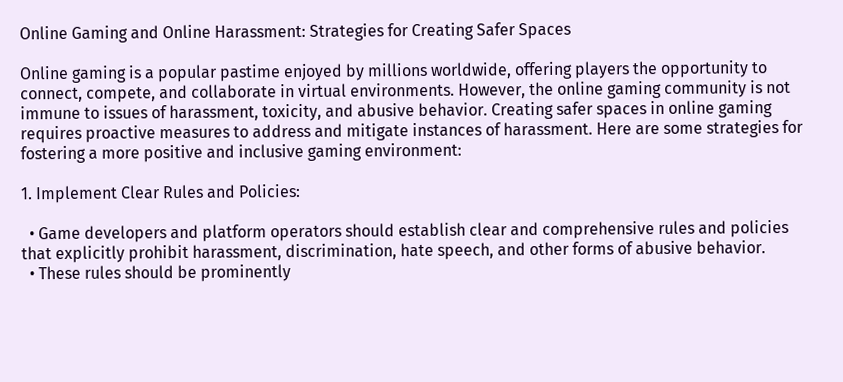Online Gaming and Online Harassment: Strategies for Creating Safer Spaces

Online gaming is a popular pastime enjoyed by millions worldwide, offering players the opportunity to connect, compete, and collaborate in virtual environments. However, the online gaming community is not immune to issues of harassment, toxicity, and abusive behavior. Creating safer spaces in online gaming requires proactive measures to address and mitigate instances of harassment. Here are some strategies for fostering a more positive and inclusive gaming environment:

1. Implement Clear Rules and Policies:

  • Game developers and platform operators should establish clear and comprehensive rules and policies that explicitly prohibit harassment, discrimination, hate speech, and other forms of abusive behavior.
  • These rules should be prominently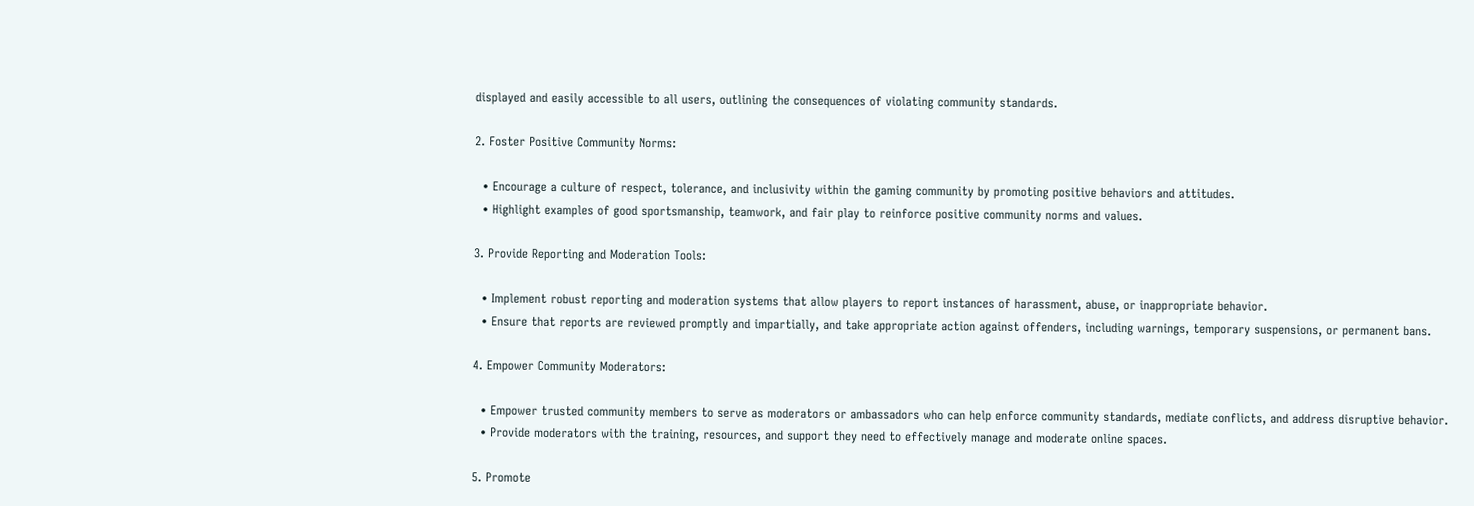displayed and easily accessible to all users, outlining the consequences of violating community standards.

2. Foster Positive Community Norms:

  • Encourage a culture of respect, tolerance, and inclusivity within the gaming community by promoting positive behaviors and attitudes.
  • Highlight examples of good sportsmanship, teamwork, and fair play to reinforce positive community norms and values.

3. Provide Reporting and Moderation Tools:

  • Implement robust reporting and moderation systems that allow players to report instances of harassment, abuse, or inappropriate behavior.
  • Ensure that reports are reviewed promptly and impartially, and take appropriate action against offenders, including warnings, temporary suspensions, or permanent bans.

4. Empower Community Moderators:

  • Empower trusted community members to serve as moderators or ambassadors who can help enforce community standards, mediate conflicts, and address disruptive behavior.
  • Provide moderators with the training, resources, and support they need to effectively manage and moderate online spaces.

5. Promote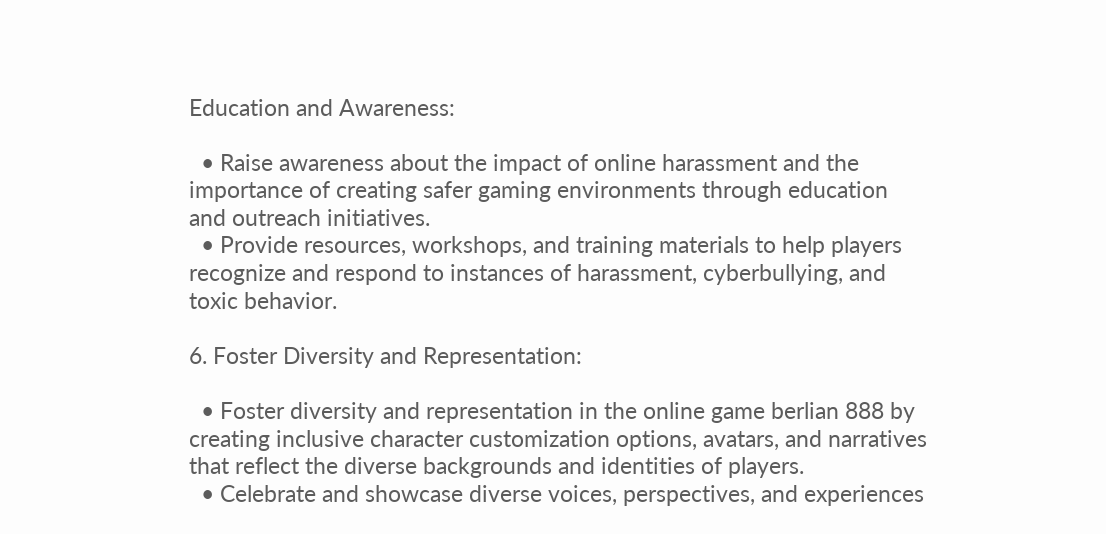Education and Awareness:

  • Raise awareness about the impact of online harassment and the importance of creating safer gaming environments through education and outreach initiatives.
  • Provide resources, workshops, and training materials to help players recognize and respond to instances of harassment, cyberbullying, and toxic behavior.

6. Foster Diversity and Representation:

  • Foster diversity and representation in the online game berlian 888 by creating inclusive character customization options, avatars, and narratives that reflect the diverse backgrounds and identities of players.
  • Celebrate and showcase diverse voices, perspectives, and experiences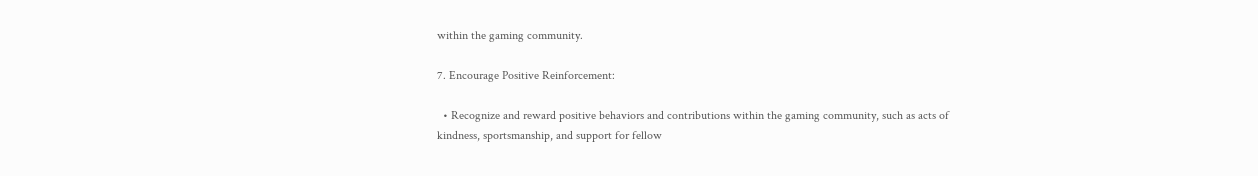within the gaming community.

7. Encourage Positive Reinforcement:

  • Recognize and reward positive behaviors and contributions within the gaming community, such as acts of kindness, sportsmanship, and support for fellow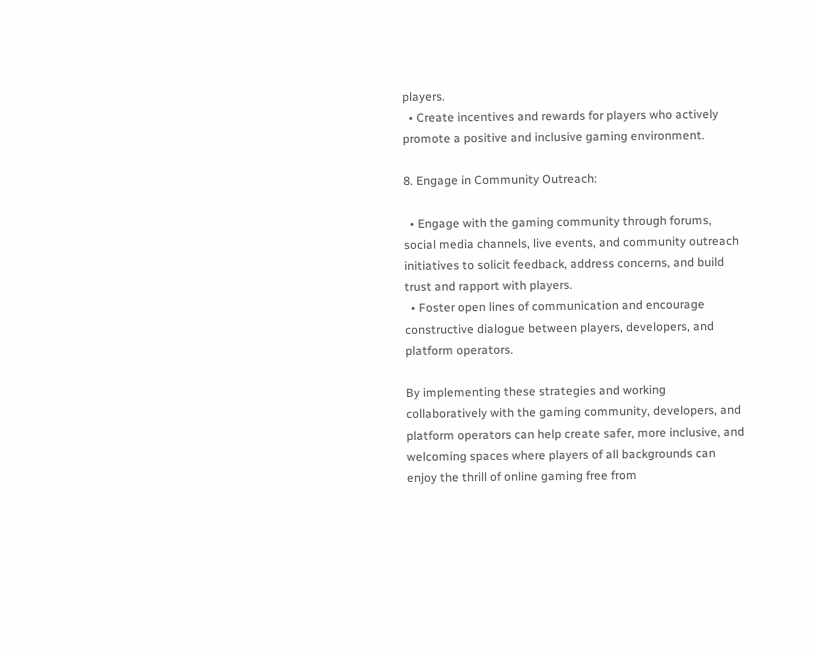players.
  • Create incentives and rewards for players who actively promote a positive and inclusive gaming environment.

8. Engage in Community Outreach:

  • Engage with the gaming community through forums, social media channels, live events, and community outreach initiatives to solicit feedback, address concerns, and build trust and rapport with players.
  • Foster open lines of communication and encourage constructive dialogue between players, developers, and platform operators.

By implementing these strategies and working collaboratively with the gaming community, developers, and platform operators can help create safer, more inclusive, and welcoming spaces where players of all backgrounds can enjoy the thrill of online gaming free from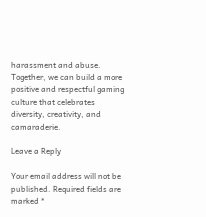harassment and abuse. Together, we can build a more positive and respectful gaming culture that celebrates diversity, creativity, and camaraderie.

Leave a Reply

Your email address will not be published. Required fields are marked *